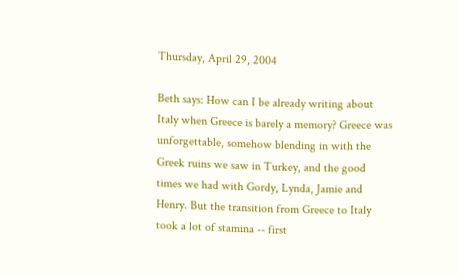Thursday, April 29, 2004

Beth says: How can I be already writing about Italy when Greece is barely a memory? Greece was unforgettable, somehow blending in with the Greek ruins we saw in Turkey, and the good times we had with Gordy, Lynda, Jamie and Henry. But the transition from Greece to Italy took a lot of stamina -- first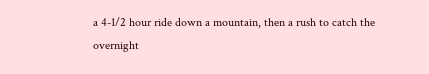a 4-1/2 hour ride down a mountain, then a rush to catch the overnight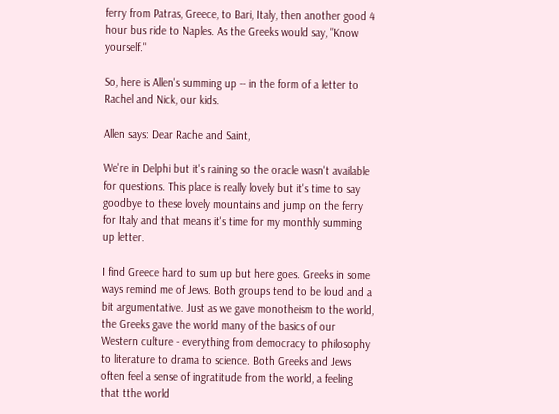ferry from Patras, Greece, to Bari, Italy, then another good 4 hour bus ride to Naples. As the Greeks would say, "Know yourself."

So, here is Allen's summing up -- in the form of a letter to Rachel and Nick, our kids.

Allen says: Dear Rache and Saint,

We're in Delphi but it's raining so the oracle wasn't available for questions. This place is really lovely but it's time to say goodbye to these lovely mountains and jump on the ferry for Italy and that means it's time for my monthly summing up letter.

I find Greece hard to sum up but here goes. Greeks in some ways remind me of Jews. Both groups tend to be loud and a bit argumentative. Just as we gave monotheism to the world, the Greeks gave the world many of the basics of our Western culture - everything from democracy to philosophy to literature to drama to science. Both Greeks and Jews often feel a sense of ingratitude from the world, a feeling that tthe world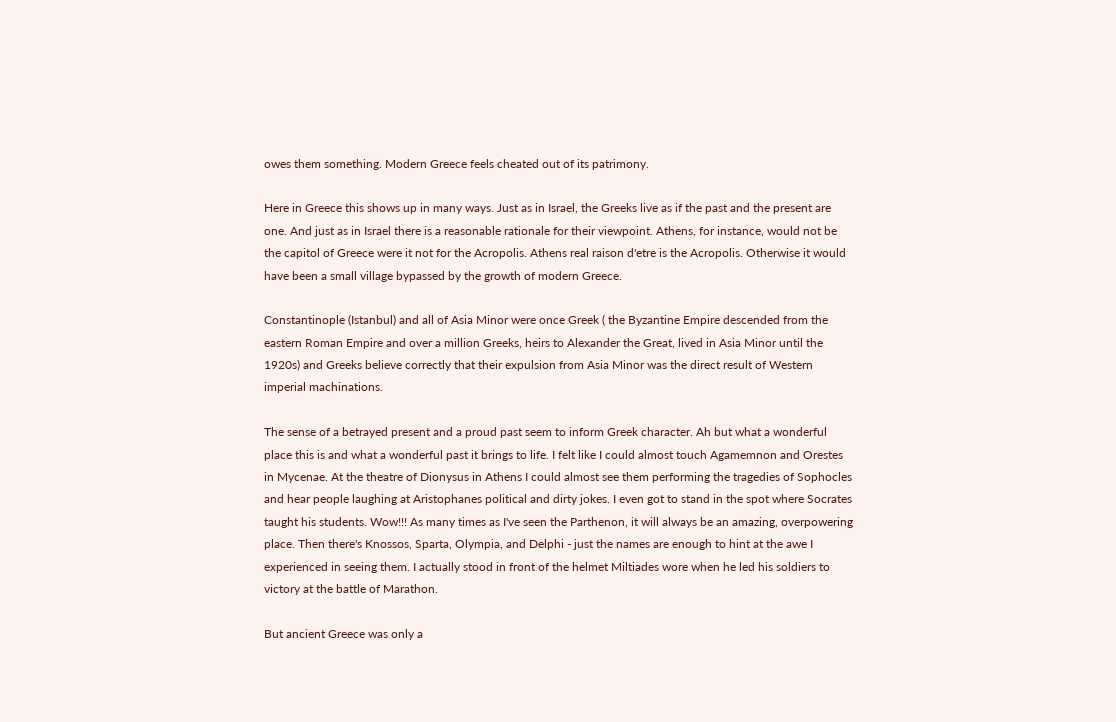owes them something. Modern Greece feels cheated out of its patrimony.

Here in Greece this shows up in many ways. Just as in Israel, the Greeks live as if the past and the present are one. And just as in Israel there is a reasonable rationale for their viewpoint. Athens, for instance, would not be the capitol of Greece were it not for the Acropolis. Athens real raison d'etre is the Acropolis. Otherwise it would have been a small village bypassed by the growth of modern Greece.

Constantinople (Istanbul) and all of Asia Minor were once Greek ( the Byzantine Empire descended from the eastern Roman Empire and over a million Greeks, heirs to Alexander the Great, lived in Asia Minor until the 1920s) and Greeks believe correctly that their expulsion from Asia Minor was the direct result of Western imperial machinations.

The sense of a betrayed present and a proud past seem to inform Greek character. Ah but what a wonderful place this is and what a wonderful past it brings to life. I felt like I could almost touch Agamemnon and Orestes in Mycenae. At the theatre of Dionysus in Athens I could almost see them performing the tragedies of Sophocles and hear people laughing at Aristophanes political and dirty jokes. I even got to stand in the spot where Socrates taught his students. Wow!!! As many times as I've seen the Parthenon, it will always be an amazing, overpowering place. Then there's Knossos, Sparta, Olympia, and Delphi - just the names are enough to hint at the awe I experienced in seeing them. I actually stood in front of the helmet Miltiades wore when he led his soldiers to victory at the battle of Marathon.

But ancient Greece was only a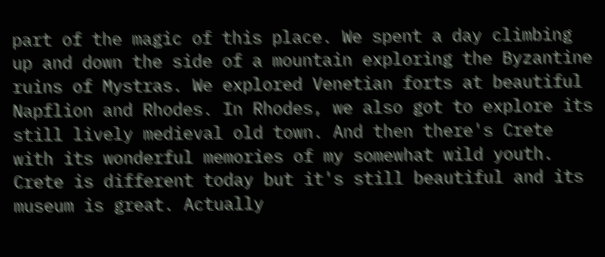part of the magic of this place. We spent a day climbing up and down the side of a mountain exploring the Byzantine ruins of Mystras. We explored Venetian forts at beautiful Napflion and Rhodes. In Rhodes, we also got to explore its still lively medieval old town. And then there's Crete with its wonderful memories of my somewhat wild youth. Crete is different today but it's still beautiful and its museum is great. Actually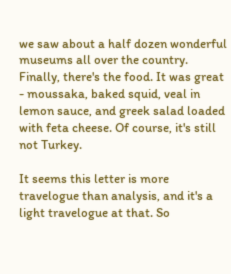we saw about a half dozen wonderful museums all over the country. Finally, there's the food. It was great - moussaka, baked squid, veal in lemon sauce, and greek salad loaded with feta cheese. Of course, it's still not Turkey.

It seems this letter is more travelogue than analysis, and it's a light travelogue at that. So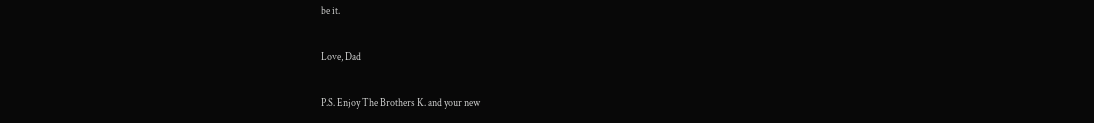be it.

Love, Dad

P.S. Enjoy The Brothers K. and your new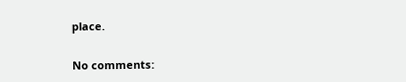place.

No comments: